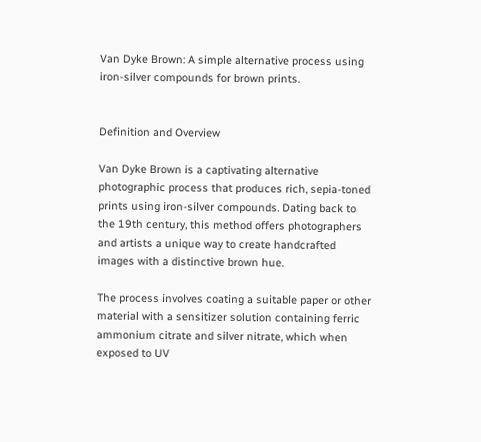Van Dyke Brown: A simple alternative process using iron-silver compounds for brown prints.


Definition and Overview

Van Dyke Brown is a captivating alternative photographic process that produces rich, sepia-toned prints using iron-silver compounds. Dating back to the 19th century, this method offers photographers and artists a unique way to create handcrafted images with a distinctive brown hue.

The process involves coating a suitable paper or other material with a sensitizer solution containing ferric ammonium citrate and silver nitrate, which when exposed to UV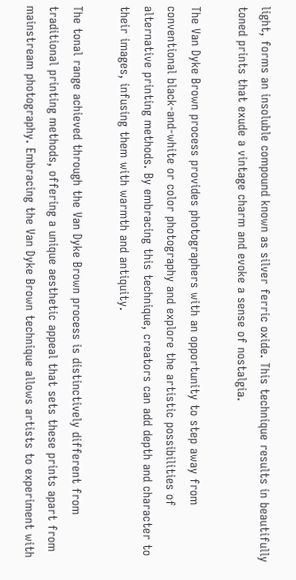light, forms an insoluble compound known as silver ferric oxide. This technique results in beautifully toned prints that exude a vintage charm and evoke a sense of nostalgia.

The Van Dyke Brown process provides photographers with an opportunity to step away from conventional black-and-white or color photography and explore the artistic possibilities of alternative printing methods. By embracing this technique, creators can add depth and character to their images, infusing them with warmth and antiquity.

The tonal range achieved through the Van Dyke Brown process is distinctively different from traditional printing methods, offering a unique aesthetic appeal that sets these prints apart from mainstream photography. Embracing the Van Dyke Brown technique allows artists to experiment with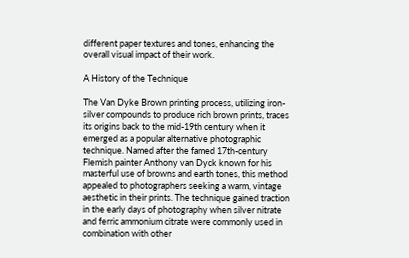different paper textures and tones, enhancing the overall visual impact of their work.

A History of the Technique

The Van Dyke Brown printing process, utilizing iron-silver compounds to produce rich brown prints, traces its origins back to the mid-19th century when it emerged as a popular alternative photographic technique. Named after the famed 17th-century Flemish painter Anthony van Dyck known for his masterful use of browns and earth tones, this method appealed to photographers seeking a warm, vintage aesthetic in their prints. The technique gained traction in the early days of photography when silver nitrate and ferric ammonium citrate were commonly used in combination with other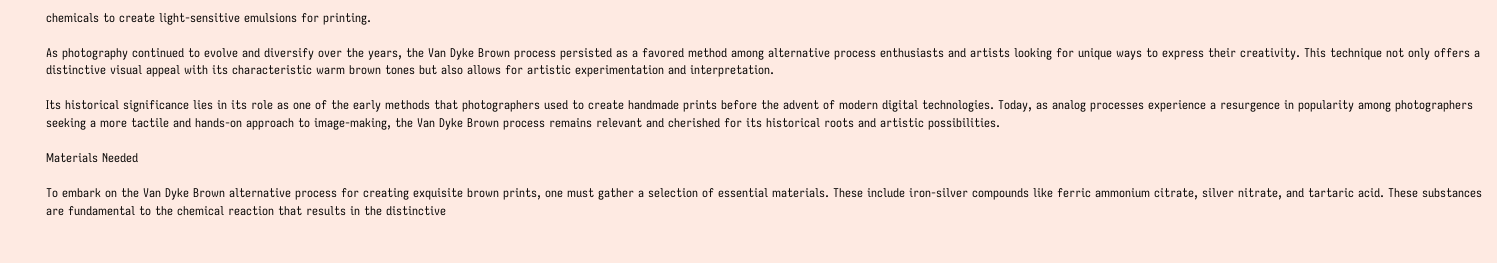chemicals to create light-sensitive emulsions for printing.

As photography continued to evolve and diversify over the years, the Van Dyke Brown process persisted as a favored method among alternative process enthusiasts and artists looking for unique ways to express their creativity. This technique not only offers a distinctive visual appeal with its characteristic warm brown tones but also allows for artistic experimentation and interpretation.

Its historical significance lies in its role as one of the early methods that photographers used to create handmade prints before the advent of modern digital technologies. Today, as analog processes experience a resurgence in popularity among photographers seeking a more tactile and hands-on approach to image-making, the Van Dyke Brown process remains relevant and cherished for its historical roots and artistic possibilities.

Materials Needed

To embark on the Van Dyke Brown alternative process for creating exquisite brown prints, one must gather a selection of essential materials. These include iron-silver compounds like ferric ammonium citrate, silver nitrate, and tartaric acid. These substances are fundamental to the chemical reaction that results in the distinctive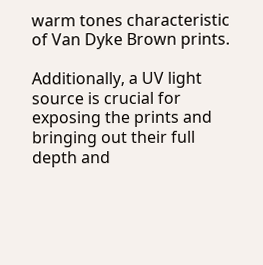warm tones characteristic of Van Dyke Brown prints.

Additionally, a UV light source is crucial for exposing the prints and bringing out their full depth and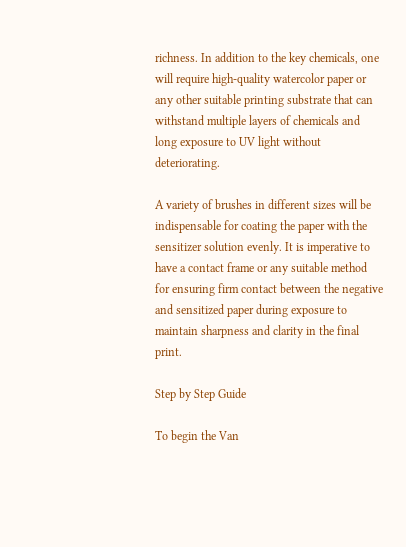richness. In addition to the key chemicals, one will require high-quality watercolor paper or any other suitable printing substrate that can withstand multiple layers of chemicals and long exposure to UV light without deteriorating.

A variety of brushes in different sizes will be indispensable for coating the paper with the sensitizer solution evenly. It is imperative to have a contact frame or any suitable method for ensuring firm contact between the negative and sensitized paper during exposure to maintain sharpness and clarity in the final print.

Step by Step Guide

To begin the Van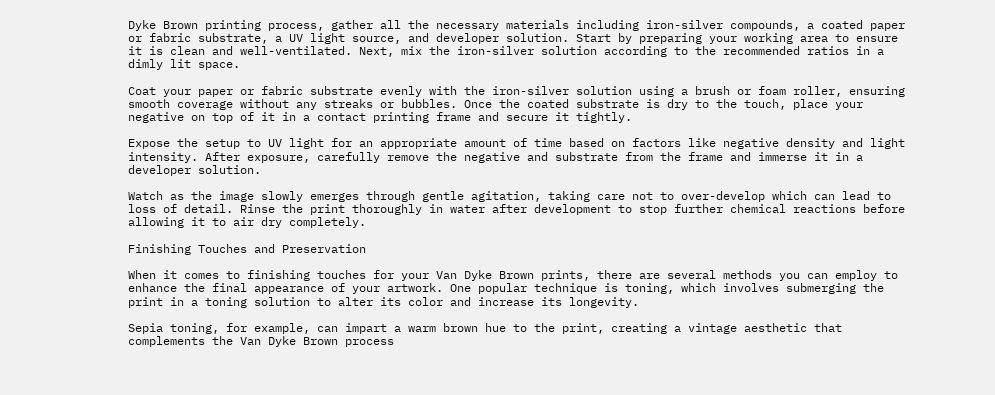Dyke Brown printing process, gather all the necessary materials including iron-silver compounds, a coated paper or fabric substrate, a UV light source, and developer solution. Start by preparing your working area to ensure it is clean and well-ventilated. Next, mix the iron-silver solution according to the recommended ratios in a dimly lit space.

Coat your paper or fabric substrate evenly with the iron-silver solution using a brush or foam roller, ensuring smooth coverage without any streaks or bubbles. Once the coated substrate is dry to the touch, place your negative on top of it in a contact printing frame and secure it tightly.

Expose the setup to UV light for an appropriate amount of time based on factors like negative density and light intensity. After exposure, carefully remove the negative and substrate from the frame and immerse it in a developer solution.

Watch as the image slowly emerges through gentle agitation, taking care not to over-develop which can lead to loss of detail. Rinse the print thoroughly in water after development to stop further chemical reactions before allowing it to air dry completely.

Finishing Touches and Preservation

When it comes to finishing touches for your Van Dyke Brown prints, there are several methods you can employ to enhance the final appearance of your artwork. One popular technique is toning, which involves submerging the print in a toning solution to alter its color and increase its longevity.

Sepia toning, for example, can impart a warm brown hue to the print, creating a vintage aesthetic that complements the Van Dyke Brown process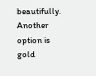beautifully. Another option is gold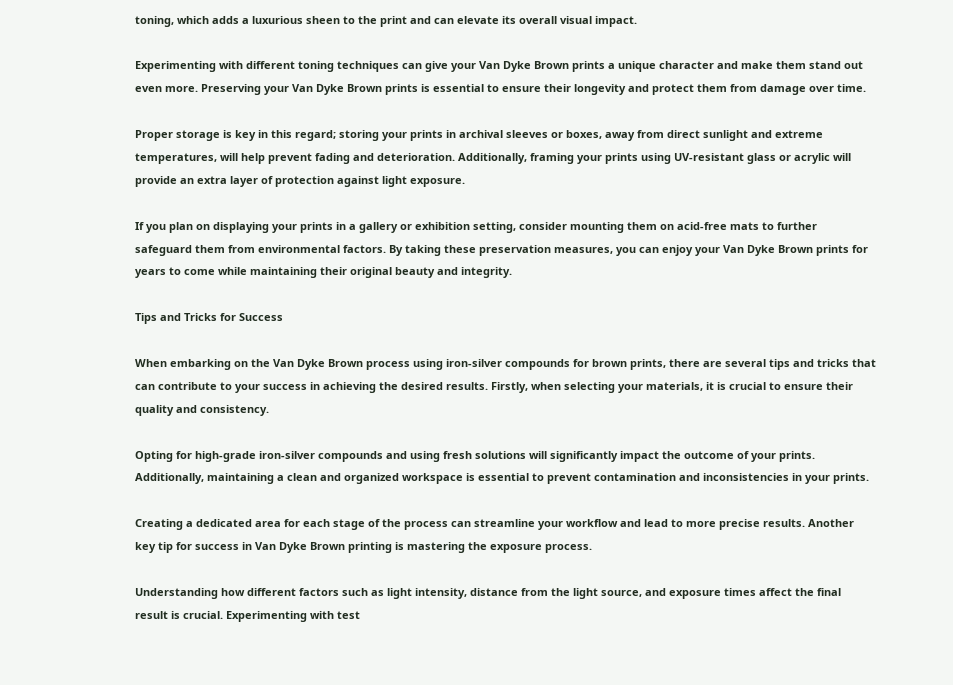toning, which adds a luxurious sheen to the print and can elevate its overall visual impact.

Experimenting with different toning techniques can give your Van Dyke Brown prints a unique character and make them stand out even more. Preserving your Van Dyke Brown prints is essential to ensure their longevity and protect them from damage over time.

Proper storage is key in this regard; storing your prints in archival sleeves or boxes, away from direct sunlight and extreme temperatures, will help prevent fading and deterioration. Additionally, framing your prints using UV-resistant glass or acrylic will provide an extra layer of protection against light exposure.

If you plan on displaying your prints in a gallery or exhibition setting, consider mounting them on acid-free mats to further safeguard them from environmental factors. By taking these preservation measures, you can enjoy your Van Dyke Brown prints for years to come while maintaining their original beauty and integrity.

Tips and Tricks for Success

When embarking on the Van Dyke Brown process using iron-silver compounds for brown prints, there are several tips and tricks that can contribute to your success in achieving the desired results. Firstly, when selecting your materials, it is crucial to ensure their quality and consistency.

Opting for high-grade iron-silver compounds and using fresh solutions will significantly impact the outcome of your prints. Additionally, maintaining a clean and organized workspace is essential to prevent contamination and inconsistencies in your prints.

Creating a dedicated area for each stage of the process can streamline your workflow and lead to more precise results. Another key tip for success in Van Dyke Brown printing is mastering the exposure process.

Understanding how different factors such as light intensity, distance from the light source, and exposure times affect the final result is crucial. Experimenting with test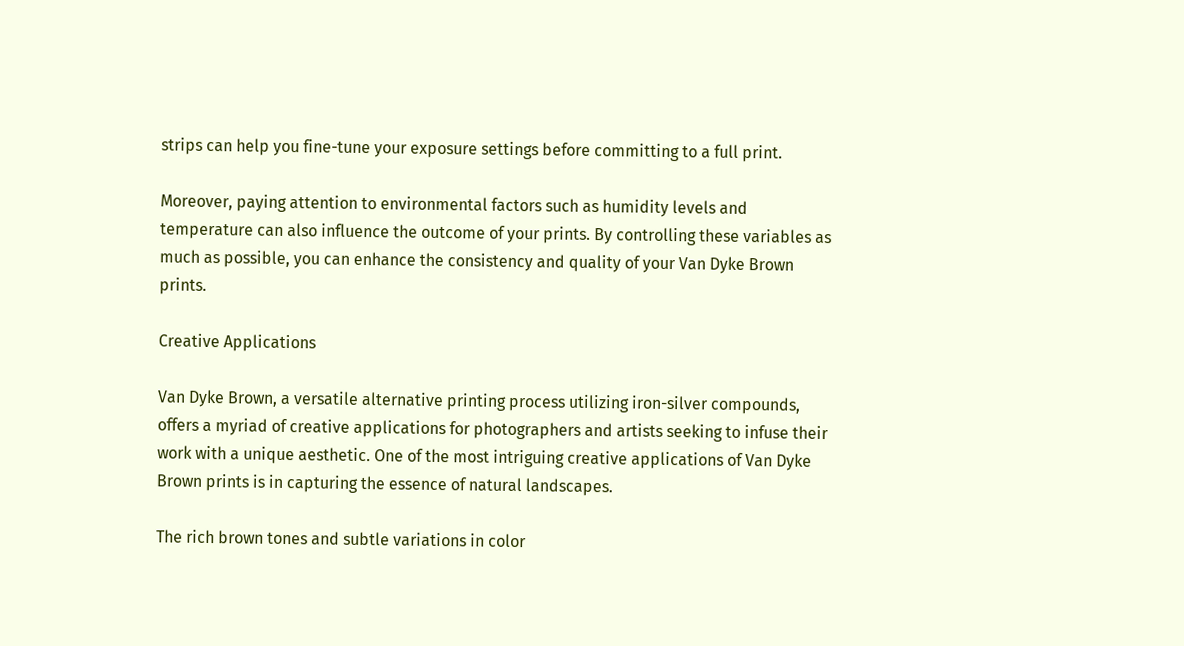strips can help you fine-tune your exposure settings before committing to a full print.

Moreover, paying attention to environmental factors such as humidity levels and temperature can also influence the outcome of your prints. By controlling these variables as much as possible, you can enhance the consistency and quality of your Van Dyke Brown prints.

Creative Applications

Van Dyke Brown, a versatile alternative printing process utilizing iron-silver compounds, offers a myriad of creative applications for photographers and artists seeking to infuse their work with a unique aesthetic. One of the most intriguing creative applications of Van Dyke Brown prints is in capturing the essence of natural landscapes.

The rich brown tones and subtle variations in color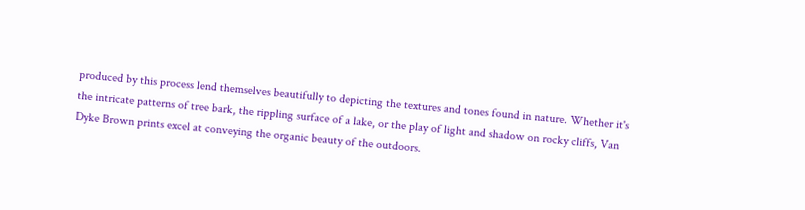produced by this process lend themselves beautifully to depicting the textures and tones found in nature. Whether it's the intricate patterns of tree bark, the rippling surface of a lake, or the play of light and shadow on rocky cliffs, Van Dyke Brown prints excel at conveying the organic beauty of the outdoors.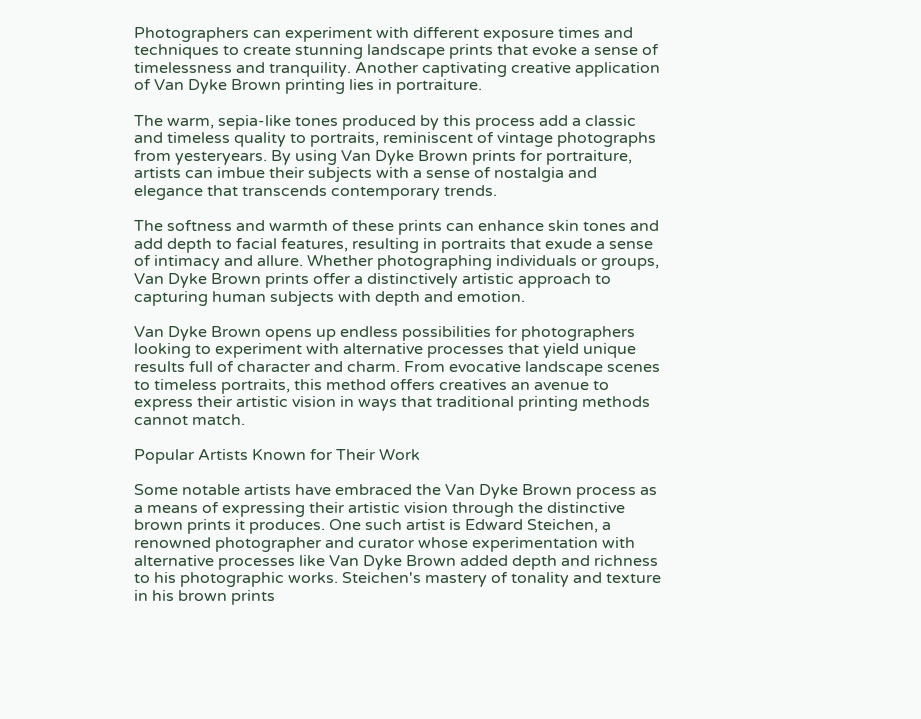Photographers can experiment with different exposure times and techniques to create stunning landscape prints that evoke a sense of timelessness and tranquility. Another captivating creative application of Van Dyke Brown printing lies in portraiture.

The warm, sepia-like tones produced by this process add a classic and timeless quality to portraits, reminiscent of vintage photographs from yesteryears. By using Van Dyke Brown prints for portraiture, artists can imbue their subjects with a sense of nostalgia and elegance that transcends contemporary trends.

The softness and warmth of these prints can enhance skin tones and add depth to facial features, resulting in portraits that exude a sense of intimacy and allure. Whether photographing individuals or groups, Van Dyke Brown prints offer a distinctively artistic approach to capturing human subjects with depth and emotion.

Van Dyke Brown opens up endless possibilities for photographers looking to experiment with alternative processes that yield unique results full of character and charm. From evocative landscape scenes to timeless portraits, this method offers creatives an avenue to express their artistic vision in ways that traditional printing methods cannot match.

Popular Artists Known for Their Work

Some notable artists have embraced the Van Dyke Brown process as a means of expressing their artistic vision through the distinctive brown prints it produces. One such artist is Edward Steichen, a renowned photographer and curator whose experimentation with alternative processes like Van Dyke Brown added depth and richness to his photographic works. Steichen's mastery of tonality and texture in his brown prints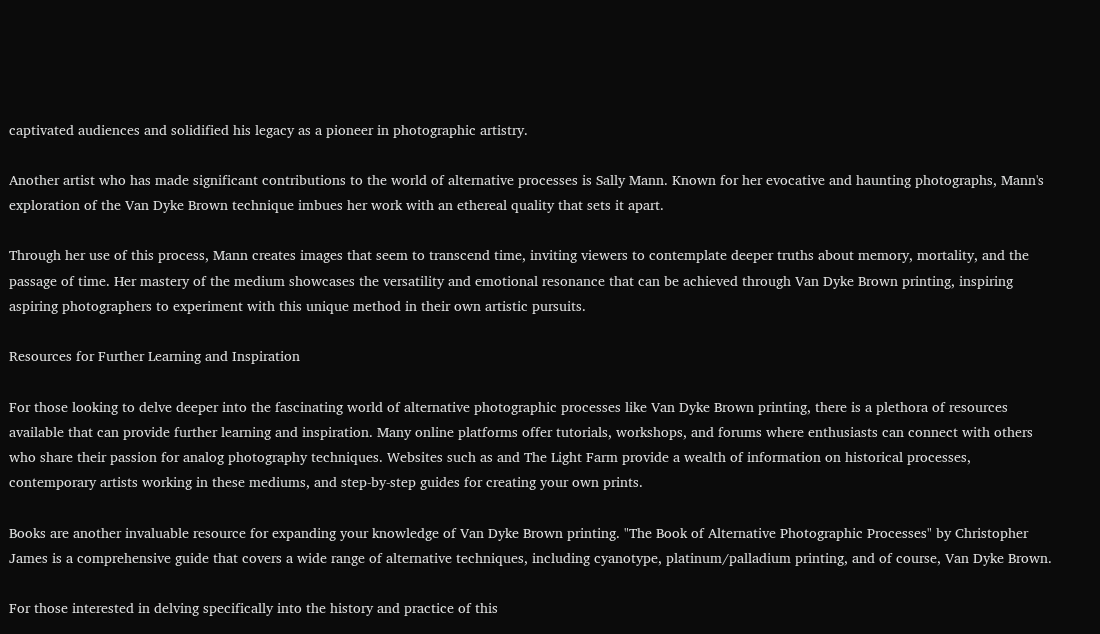captivated audiences and solidified his legacy as a pioneer in photographic artistry.

Another artist who has made significant contributions to the world of alternative processes is Sally Mann. Known for her evocative and haunting photographs, Mann's exploration of the Van Dyke Brown technique imbues her work with an ethereal quality that sets it apart.

Through her use of this process, Mann creates images that seem to transcend time, inviting viewers to contemplate deeper truths about memory, mortality, and the passage of time. Her mastery of the medium showcases the versatility and emotional resonance that can be achieved through Van Dyke Brown printing, inspiring aspiring photographers to experiment with this unique method in their own artistic pursuits.

Resources for Further Learning and Inspiration

For those looking to delve deeper into the fascinating world of alternative photographic processes like Van Dyke Brown printing, there is a plethora of resources available that can provide further learning and inspiration. Many online platforms offer tutorials, workshops, and forums where enthusiasts can connect with others who share their passion for analog photography techniques. Websites such as and The Light Farm provide a wealth of information on historical processes, contemporary artists working in these mediums, and step-by-step guides for creating your own prints.

Books are another invaluable resource for expanding your knowledge of Van Dyke Brown printing. "The Book of Alternative Photographic Processes" by Christopher James is a comprehensive guide that covers a wide range of alternative techniques, including cyanotype, platinum/palladium printing, and of course, Van Dyke Brown.

For those interested in delving specifically into the history and practice of this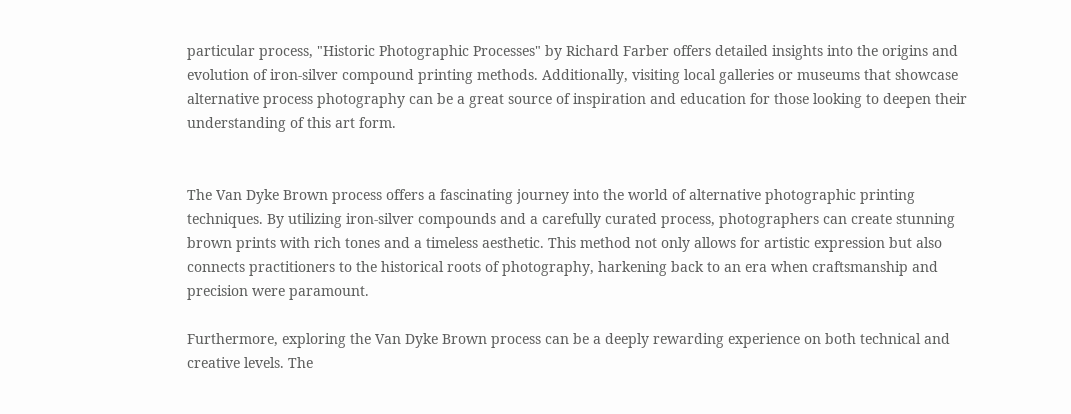particular process, "Historic Photographic Processes" by Richard Farber offers detailed insights into the origins and evolution of iron-silver compound printing methods. Additionally, visiting local galleries or museums that showcase alternative process photography can be a great source of inspiration and education for those looking to deepen their understanding of this art form.


The Van Dyke Brown process offers a fascinating journey into the world of alternative photographic printing techniques. By utilizing iron-silver compounds and a carefully curated process, photographers can create stunning brown prints with rich tones and a timeless aesthetic. This method not only allows for artistic expression but also connects practitioners to the historical roots of photography, harkening back to an era when craftsmanship and precision were paramount.

Furthermore, exploring the Van Dyke Brown process can be a deeply rewarding experience on both technical and creative levels. The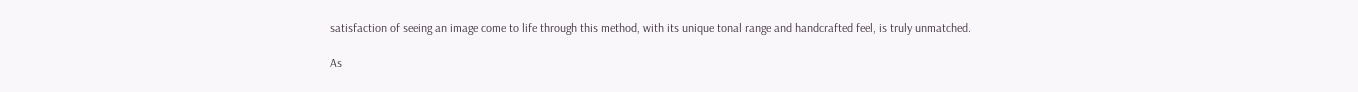satisfaction of seeing an image come to life through this method, with its unique tonal range and handcrafted feel, is truly unmatched.

As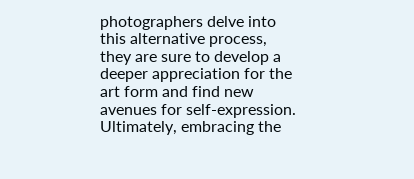photographers delve into this alternative process, they are sure to develop a deeper appreciation for the art form and find new avenues for self-expression. Ultimately, embracing the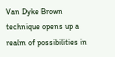Van Dyke Brown technique opens up a realm of possibilities in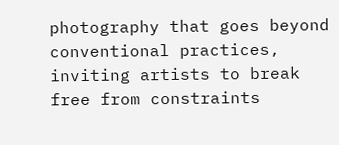photography that goes beyond conventional practices, inviting artists to break free from constraints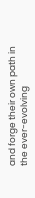and forge their own path in the ever-evolving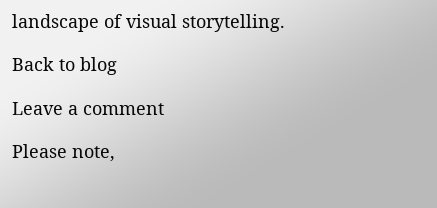landscape of visual storytelling.

Back to blog

Leave a comment

Please note,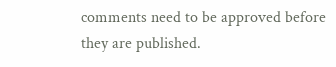comments need to be approved before they are published.